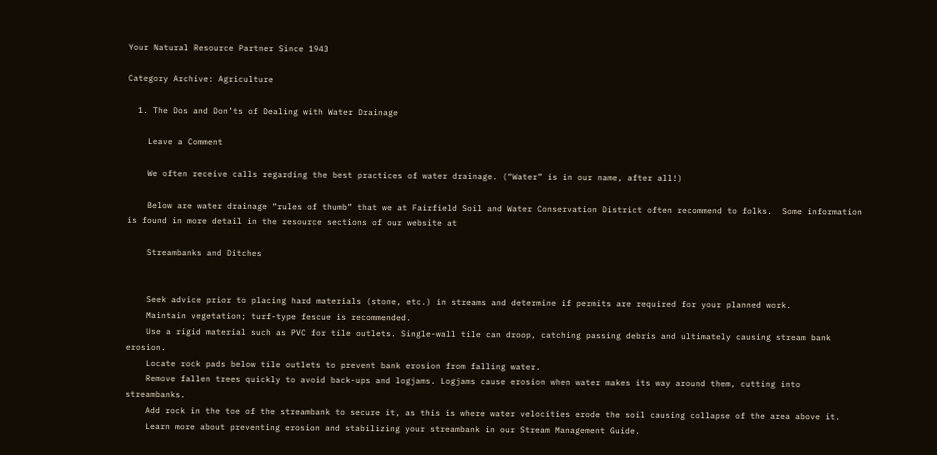Your Natural Resource Partner Since 1943

Category Archive: Agriculture

  1. The Dos and Don’ts of Dealing with Water Drainage

    Leave a Comment

    We often receive calls regarding the best practices of water drainage. (“Water” is in our name, after all!)

    Below are water drainage “rules of thumb” that we at Fairfield Soil and Water Conservation District often recommend to folks.  Some information is found in more detail in the resource sections of our website at

    Streambanks and Ditches


    Seek advice prior to placing hard materials (stone, etc.) in streams and determine if permits are required for your planned work.
    Maintain vegetation; turf-type fescue is recommended.
    Use a rigid material such as PVC for tile outlets. Single-wall tile can droop, catching passing debris and ultimately causing stream bank erosion.
    Locate rock pads below tile outlets to prevent bank erosion from falling water.
    Remove fallen trees quickly to avoid back-ups and logjams. Logjams cause erosion when water makes its way around them, cutting into streambanks.
    Add rock in the toe of the streambank to secure it, as this is where water velocities erode the soil causing collapse of the area above it.
    Learn more about preventing erosion and stabilizing your streambank in our Stream Management Guide.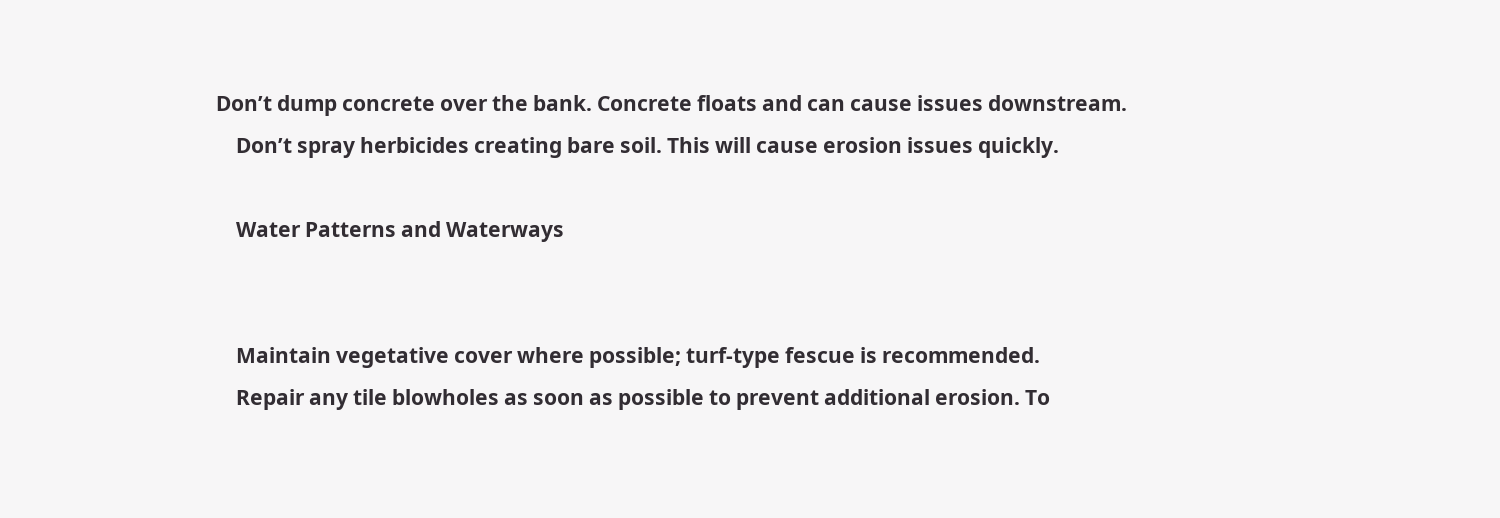Don’t dump concrete over the bank. Concrete floats and can cause issues downstream.
    Don’t spray herbicides creating bare soil. This will cause erosion issues quickly.

    Water Patterns and Waterways


    Maintain vegetative cover where possible; turf-type fescue is recommended.
    Repair any tile blowholes as soon as possible to prevent additional erosion. To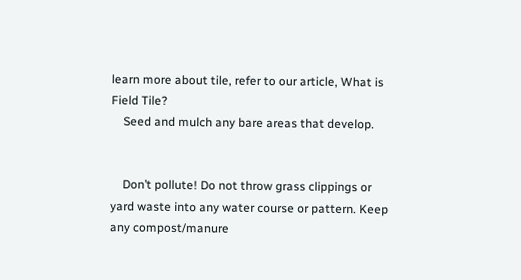learn more about tile, refer to our article, What is Field Tile?
    Seed and mulch any bare areas that develop.


    Don’t pollute! Do not throw grass clippings or yard waste into any water course or pattern. Keep any compost/manure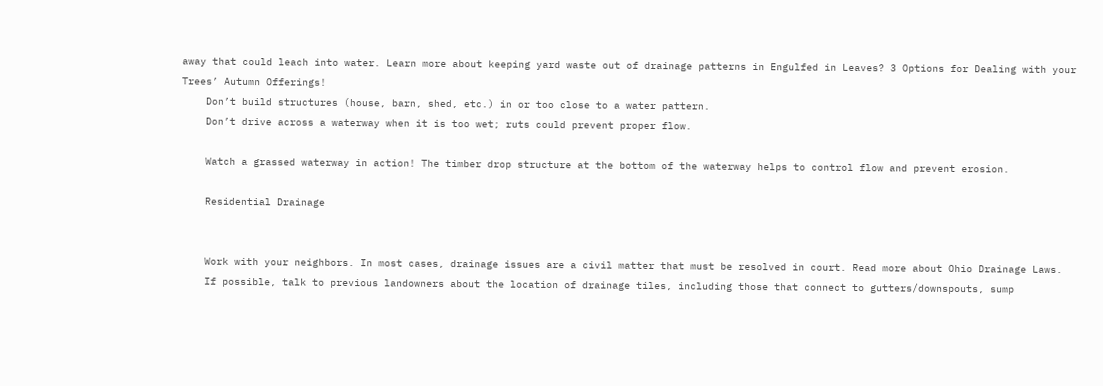away that could leach into water. Learn more about keeping yard waste out of drainage patterns in Engulfed in Leaves? 3 Options for Dealing with your Trees’ Autumn Offerings!
    Don’t build structures (house, barn, shed, etc.) in or too close to a water pattern.
    Don’t drive across a waterway when it is too wet; ruts could prevent proper flow.

    Watch a grassed waterway in action! The timber drop structure at the bottom of the waterway helps to control flow and prevent erosion.

    Residential Drainage


    Work with your neighbors. In most cases, drainage issues are a civil matter that must be resolved in court. Read more about Ohio Drainage Laws.
    If possible, talk to previous landowners about the location of drainage tiles, including those that connect to gutters/downspouts, sump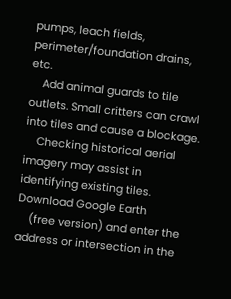pumps, leach fields, perimeter/foundation drains, etc.
    Add animal guards to tile outlets. Small critters can crawl into tiles and cause a blockage.
    Checking historical aerial imagery may assist in identifying existing tiles. Download Google Earth
    (free version) and enter the address or intersection in the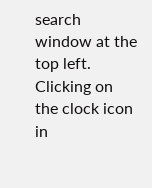search window at the top left. Clicking on the clock icon in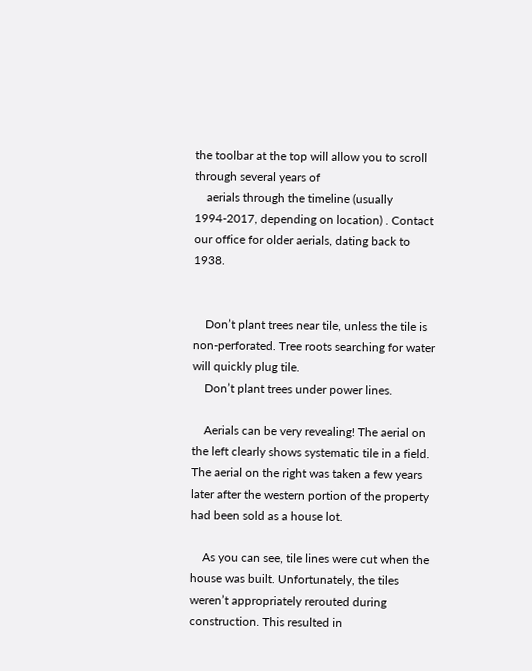the toolbar at the top will allow you to scroll through several years of
    aerials through the timeline (usually 1994-2017, depending on location) . Contact our office for older aerials, dating back to 1938.


    Don’t plant trees near tile, unless the tile is non-perforated. Tree roots searching for water will quickly plug tile.
    Don’t plant trees under power lines.

    Aerials can be very revealing! The aerial on the left clearly shows systematic tile in a field. The aerial on the right was taken a few years later after the western portion of the property had been sold as a house lot.

    As you can see, tile lines were cut when the house was built. Unfortunately, the tiles weren’t appropriately rerouted during construction. This resulted in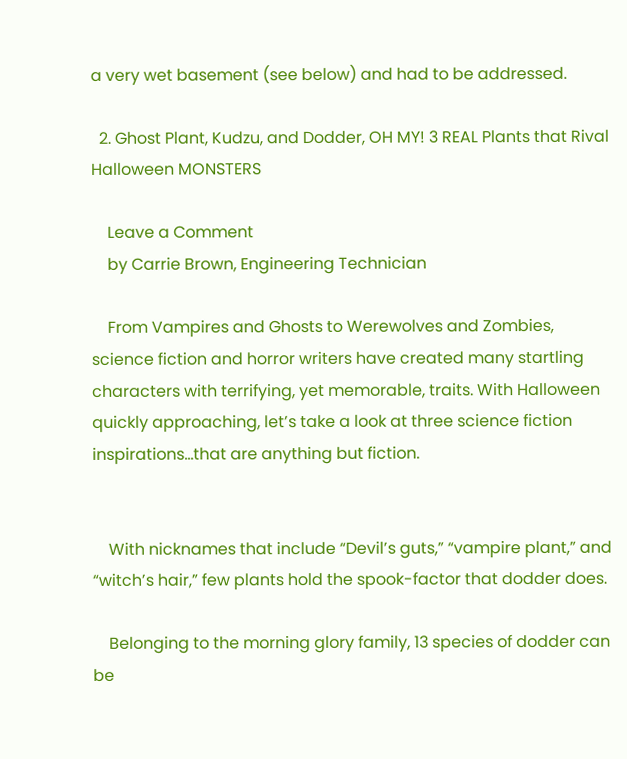a very wet basement (see below) and had to be addressed.

  2. Ghost Plant, Kudzu, and Dodder, OH MY! 3 REAL Plants that Rival Halloween MONSTERS

    Leave a Comment
    by Carrie Brown, Engineering Technician

    From Vampires and Ghosts to Werewolves and Zombies, science fiction and horror writers have created many startling characters with terrifying, yet memorable, traits. With Halloween quickly approaching, let’s take a look at three science fiction inspirations…that are anything but fiction.


    With nicknames that include “Devil’s guts,” “vampire plant,” and “witch’s hair,” few plants hold the spook-factor that dodder does.

    Belonging to the morning glory family, 13 species of dodder can be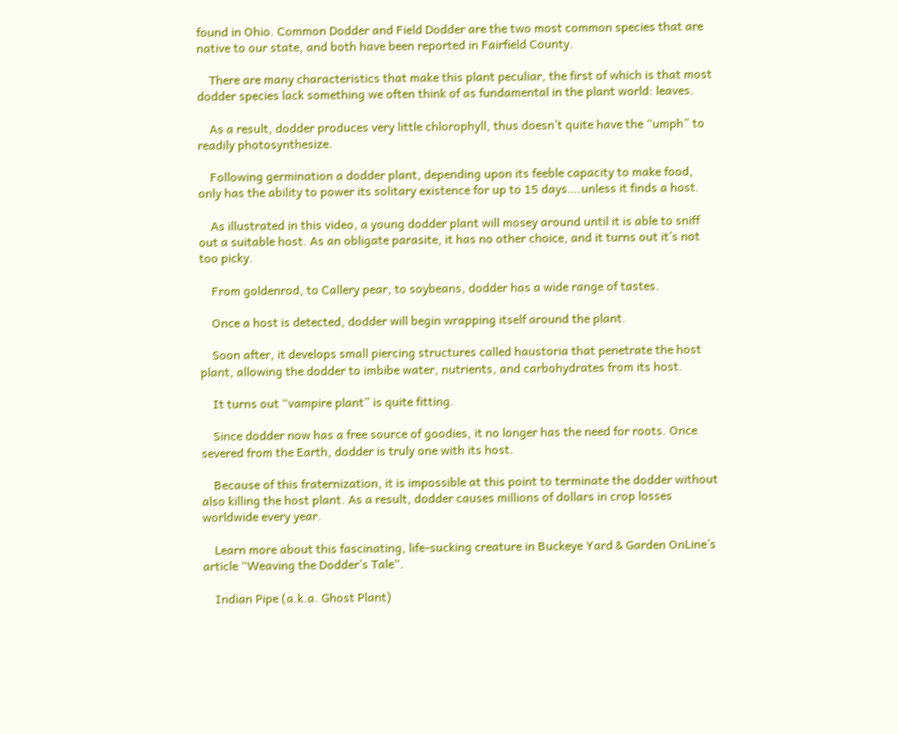found in Ohio. Common Dodder and Field Dodder are the two most common species that are native to our state, and both have been reported in Fairfield County.

    There are many characteristics that make this plant peculiar, the first of which is that most dodder species lack something we often think of as fundamental in the plant world: leaves.

    As a result, dodder produces very little chlorophyll, thus doesn’t quite have the “umph” to readily photosynthesize.

    Following germination a dodder plant, depending upon its feeble capacity to make food, only has the ability to power its solitary existence for up to 15 days….unless it finds a host.

    As illustrated in this video, a young dodder plant will mosey around until it is able to sniff out a suitable host. As an obligate parasite, it has no other choice, and it turns out it’s not too picky.

    From goldenrod, to Callery pear, to soybeans, dodder has a wide range of tastes.

    Once a host is detected, dodder will begin wrapping itself around the plant.

    Soon after, it develops small piercing structures called haustoria that penetrate the host plant, allowing the dodder to imbibe water, nutrients, and carbohydrates from its host.

    It turns out “vampire plant” is quite fitting.

    Since dodder now has a free source of goodies, it no longer has the need for roots. Once severed from the Earth, dodder is truly one with its host.

    Because of this fraternization, it is impossible at this point to terminate the dodder without also killing the host plant. As a result, dodder causes millions of dollars in crop losses worldwide every year.

    Learn more about this fascinating, life-sucking creature in Buckeye Yard & Garden OnLine’s article “Weaving the Dodder’s Tale“.

    Indian Pipe (a.k.a. Ghost Plant)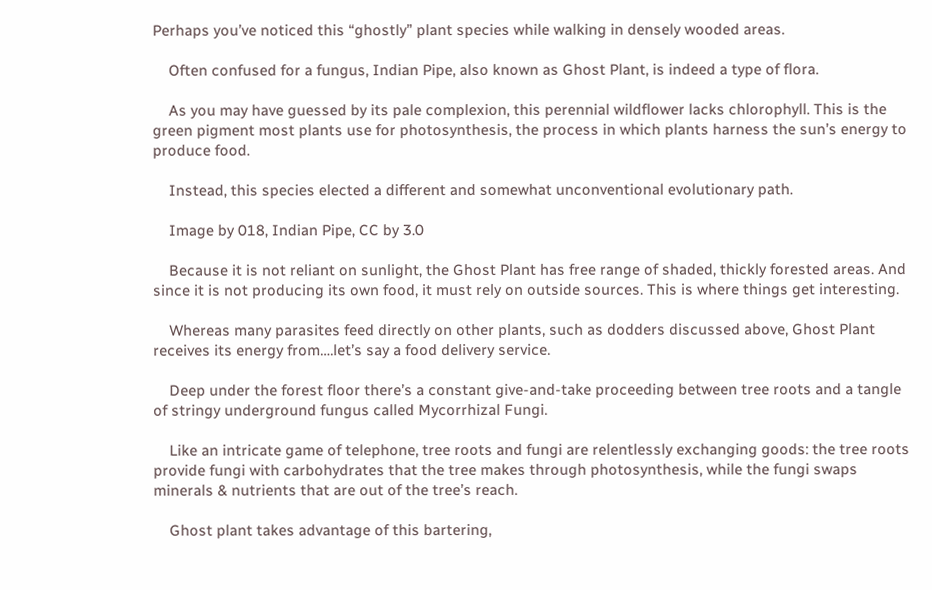Perhaps you’ve noticed this “ghostly” plant species while walking in densely wooded areas.

    Often confused for a fungus, Indian Pipe, also known as Ghost Plant, is indeed a type of flora.

    As you may have guessed by its pale complexion, this perennial wildflower lacks chlorophyll. This is the green pigment most plants use for photosynthesis, the process in which plants harness the sun’s energy to produce food.

    Instead, this species elected a different and somewhat unconventional evolutionary path.

    Image by 018, Indian Pipe, CC by 3.0

    Because it is not reliant on sunlight, the Ghost Plant has free range of shaded, thickly forested areas. And since it is not producing its own food, it must rely on outside sources. This is where things get interesting.

    Whereas many parasites feed directly on other plants, such as dodders discussed above, Ghost Plant receives its energy from….let’s say a food delivery service.

    Deep under the forest floor there’s a constant give-and-take proceeding between tree roots and a tangle of stringy underground fungus called Mycorrhizal Fungi.

    Like an intricate game of telephone, tree roots and fungi are relentlessly exchanging goods: the tree roots provide fungi with carbohydrates that the tree makes through photosynthesis, while the fungi swaps minerals & nutrients that are out of the tree’s reach.

    Ghost plant takes advantage of this bartering,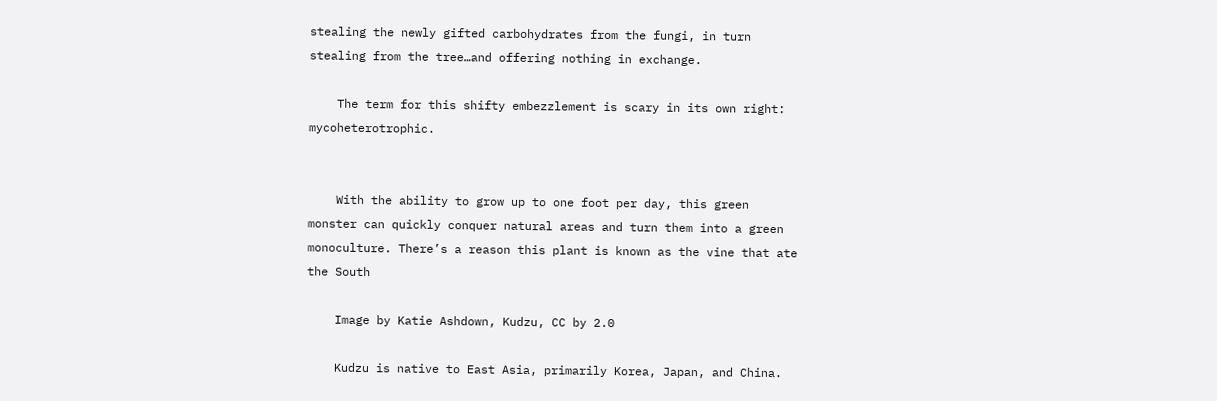stealing the newly gifted carbohydrates from the fungi, in turn stealing from the tree…and offering nothing in exchange.

    The term for this shifty embezzlement is scary in its own right: mycoheterotrophic.


    With the ability to grow up to one foot per day, this green monster can quickly conquer natural areas and turn them into a green monoculture. There’s a reason this plant is known as the vine that ate the South

    Image by Katie Ashdown, Kudzu, CC by 2.0

    Kudzu is native to East Asia, primarily Korea, Japan, and China.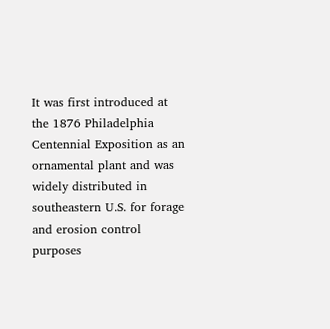It was first introduced at the 1876 Philadelphia Centennial Exposition as an ornamental plant and was widely distributed in southeastern U.S. for forage and erosion control purposes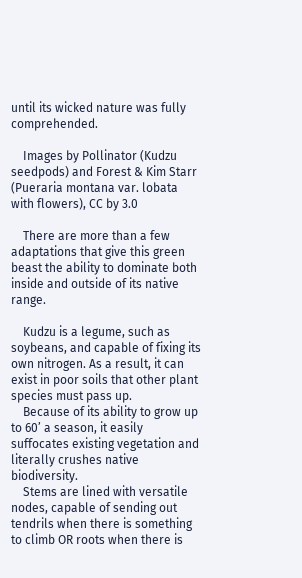until its wicked nature was fully comprehended.

    Images by Pollinator (Kudzu seedpods) and Forest & Kim Starr (Pueraria montana var. lobata with flowers), CC by 3.0

    There are more than a few adaptations that give this green beast the ability to dominate both inside and outside of its native range.

    Kudzu is a legume, such as soybeans, and capable of fixing its own nitrogen. As a result, it can exist in poor soils that other plant species must pass up.
    Because of its ability to grow up to 60’ a season, it easily suffocates existing vegetation and literally crushes native biodiversity.
    Stems are lined with versatile nodes, capable of sending out tendrils when there is something to climb OR roots when there is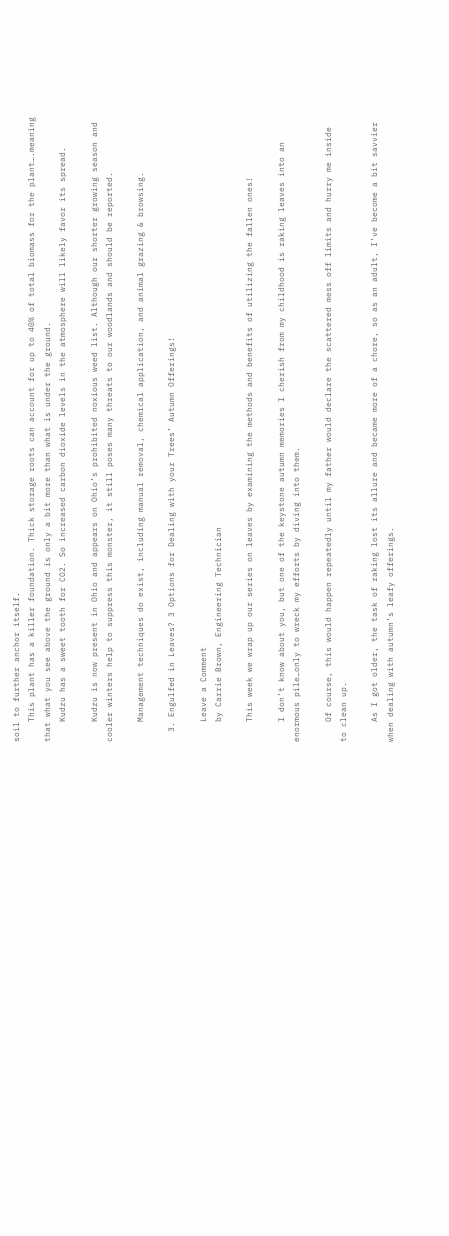soil to further anchor itself.
    This plant has a killer foundation. Thick storage roots can account for up to 40% of total biomass for the plant….meaning that what you see above the ground is only a bit more than what is under the ground.
    Kudzu has a sweet tooth for CO2. So increased carbon dioxide levels in the atmosphere will likely favor its spread.

    Kudzu is now present in Ohio and appears on Ohio’s prohibited noxious weed list. Although our shorter growing season and cooler winters help to suppress this monster, it still poses many threats to our woodlands and should be reported.

    Management techniques do exist, including manual removal, chemical application, and animal grazing & browsing.

  3. Engulfed in Leaves? 3 Options for Dealing with your Trees’ Autumn Offerings!

    Leave a Comment
    by Carrie Brown, Engineering Technician

    This week we wrap up our series on leaves by examining the methods and benefits of utilizing the fallen ones!

    I don’t know about you, but one of the keystone autumn memories I cherish from my childhood is raking leaves into an enormous pile…only to wreck my efforts by diving into them.

    Of course, this would happen repeatedly until my father would declare the scattered mess off limits and hurry me inside to clean up.

    As I got older, the task of raking lost its allure and became more of a chore, so as an adult, I’ve become a bit savvier when dealing with autumn’s leafy offerings.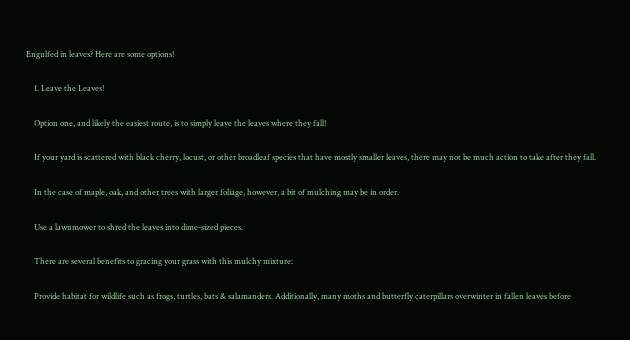Engulfed in leaves? Here are some options!

    1. Leave the Leaves!

    Option one, and likely the easiest route, is to simply leave the leaves where they fall!

    If your yard is scattered with black cherry, locust, or other broadleaf species that have mostly smaller leaves, there may not be much action to take after they fall.

    In the case of maple, oak, and other trees with larger foliage, however, a bit of mulching may be in order.

    Use a lawnmower to shred the leaves into dime-sized pieces.

    There are several benefits to gracing your grass with this mulchy mixture:

    Provide habitat for wildlife such as frogs, turtles, bats & salamanders. Additionally, many moths and butterfly caterpillars overwinter in fallen leaves before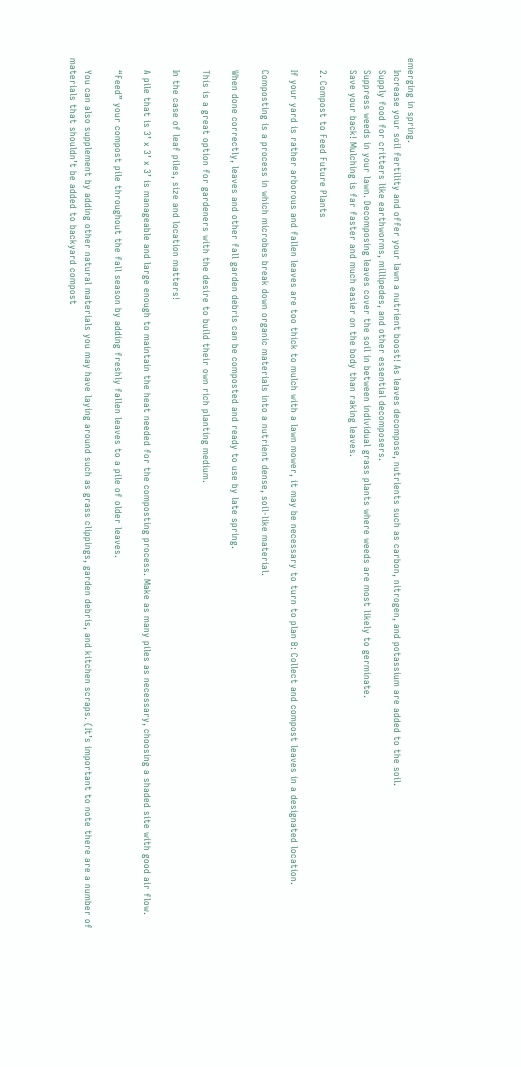emerging in spring.
    Increase your soil fertility and offer your lawn a nutrient boost! As leaves decompose, nutrients such as carbon, nitrogen, and potassium are added to the soil.
    Supply food for critters like earthworms, millipedes, and other essential decomposers.
    Suppress weeds in your lawn. Decomposing leaves cover the soil in between individual grass plants where weeds are most likely to germinate.
    Save your back! Mulching is far faster and much easier on the body than raking leaves.

    2. Compost to Feed Future Plants

    If your yard is rather arborous and fallen leaves are too thick to mulch with a lawn mower, it may be necessary to turn to plan B: Collect and compost leaves in a designated location.

    Composting is a process in which microbes break down organic materials into a nutrient dense, soil-like material.

    When done correctly, leaves and other fall garden debris can be composted and ready to use by late spring.

    This is a great option for gardeners with the desire to build their own rich planting medium.

    In the case of leaf piles, size and location matters!

    A pile that is 3’ x 3’ x 3’ is manageable and large enough to maintain the heat needed for the composting process. Make as many piles as necessary, choosing a shaded site with good air flow.

    “Feed” your compost pile throughout the fall season by adding freshly fallen leaves to a pile of older leaves.

    You can also supplement by adding other natural materials you may have laying around such as grass clippings, garden debris, and kitchen scraps. (It’s important to note there are a number of materials that shouldn’t be added to backyard compost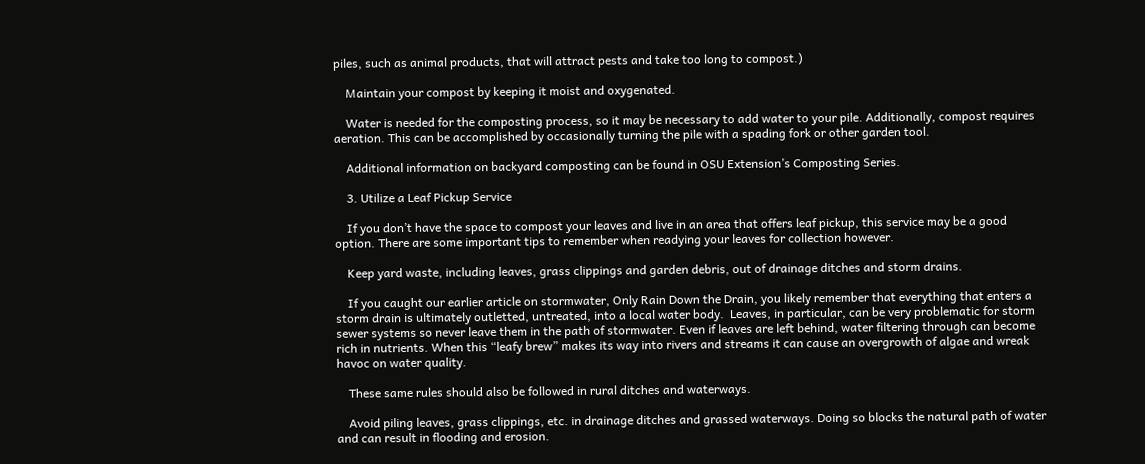piles, such as animal products, that will attract pests and take too long to compost.)

    Maintain your compost by keeping it moist and oxygenated.

    Water is needed for the composting process, so it may be necessary to add water to your pile. Additionally, compost requires aeration. This can be accomplished by occasionally turning the pile with a spading fork or other garden tool.

    Additional information on backyard composting can be found in OSU Extension’s Composting Series.

    3. Utilize a Leaf Pickup Service

    If you don’t have the space to compost your leaves and live in an area that offers leaf pickup, this service may be a good option. There are some important tips to remember when readying your leaves for collection however.

    Keep yard waste, including leaves, grass clippings and garden debris, out of drainage ditches and storm drains.

    If you caught our earlier article on stormwater, Only Rain Down the Drain, you likely remember that everything that enters a storm drain is ultimately outletted, untreated, into a local water body.  Leaves, in particular, can be very problematic for storm sewer systems so never leave them in the path of stormwater. Even if leaves are left behind, water filtering through can become rich in nutrients. When this “leafy brew” makes its way into rivers and streams it can cause an overgrowth of algae and wreak havoc on water quality.

    These same rules should also be followed in rural ditches and waterways.

    Avoid piling leaves, grass clippings, etc. in drainage ditches and grassed waterways. Doing so blocks the natural path of water and can result in flooding and erosion.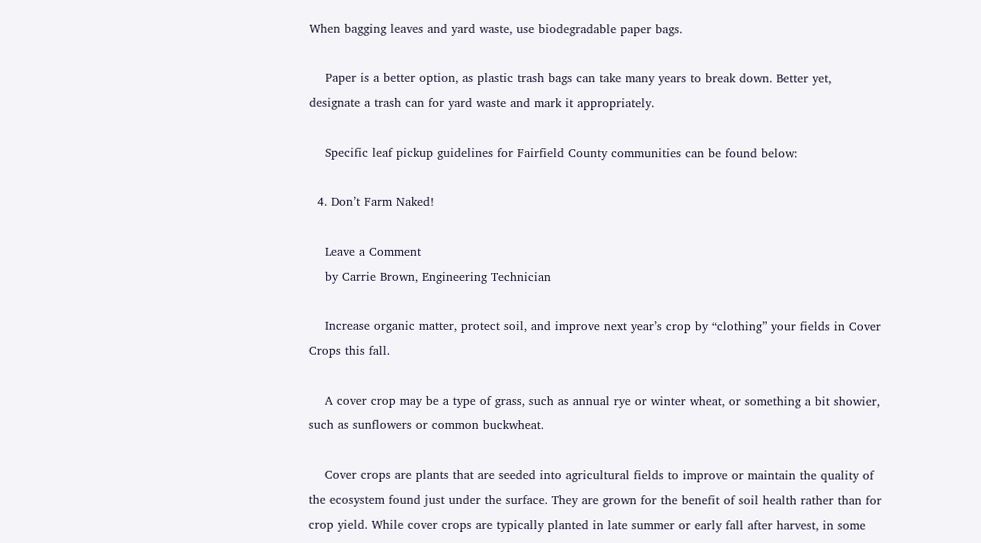When bagging leaves and yard waste, use biodegradable paper bags.

    Paper is a better option, as plastic trash bags can take many years to break down. Better yet, designate a trash can for yard waste and mark it appropriately.

    Specific leaf pickup guidelines for Fairfield County communities can be found below:

  4. Don’t Farm Naked!

    Leave a Comment
    by Carrie Brown, Engineering Technician

    Increase organic matter, protect soil, and improve next year’s crop by “clothing” your fields in Cover Crops this fall.

    A cover crop may be a type of grass, such as annual rye or winter wheat, or something a bit showier, such as sunflowers or common buckwheat.

    Cover crops are plants that are seeded into agricultural fields to improve or maintain the quality of the ecosystem found just under the surface. They are grown for the benefit of soil health rather than for crop yield. While cover crops are typically planted in late summer or early fall after harvest, in some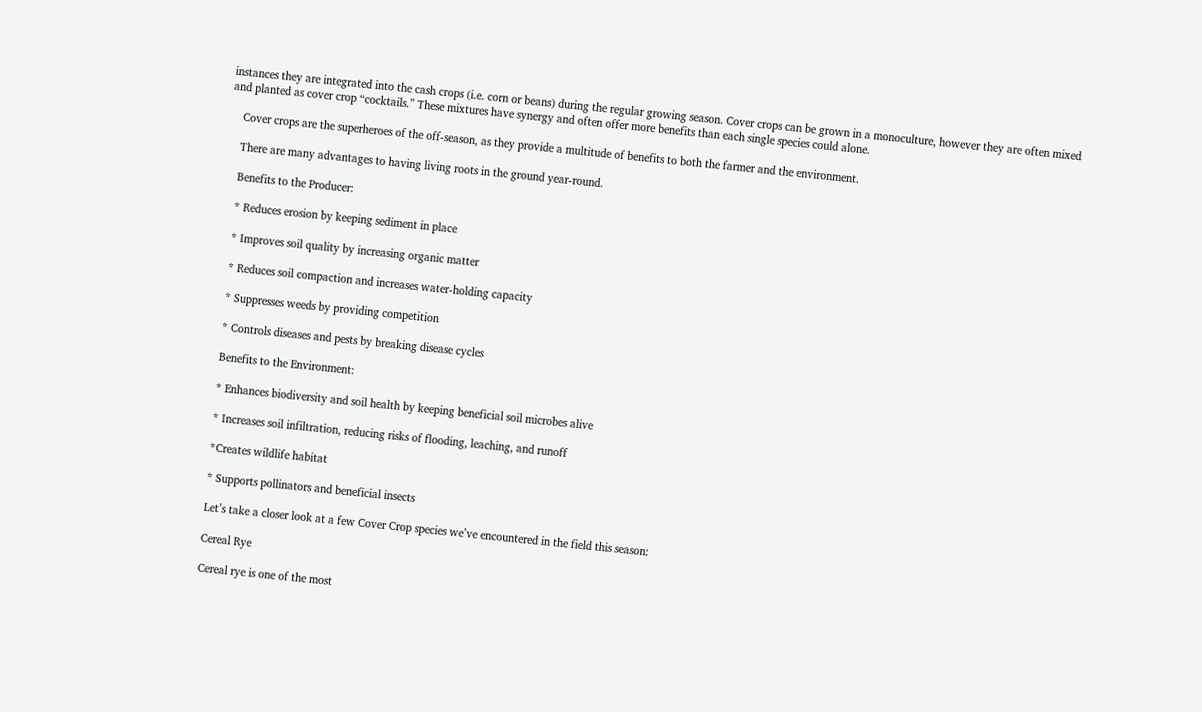instances they are integrated into the cash crops (i.e. corn or beans) during the regular growing season. Cover crops can be grown in a monoculture, however they are often mixed and planted as cover crop “cocktails.” These mixtures have synergy and often offer more benefits than each single species could alone.

    Cover crops are the superheroes of the off-season, as they provide a multitude of benefits to both the farmer and the environment.

    There are many advantages to having living roots in the ground year-round.

    Benefits to the Producer:

    * Reduces erosion by keeping sediment in place

    * Improves soil quality by increasing organic matter

    * Reduces soil compaction and increases water-holding capacity

    * Suppresses weeds by providing competition

    * Controls diseases and pests by breaking disease cycles

    Benefits to the Environment:

    * Enhances biodiversity and soil health by keeping beneficial soil microbes alive

    * Increases soil infiltration, reducing risks of flooding, leaching, and runoff

    *Creates wildlife habitat

    * Supports pollinators and beneficial insects

    Let’s take a closer look at a few Cover Crop species we’ve encountered in the field this season:

    Cereal Rye

    Cereal rye is one of the most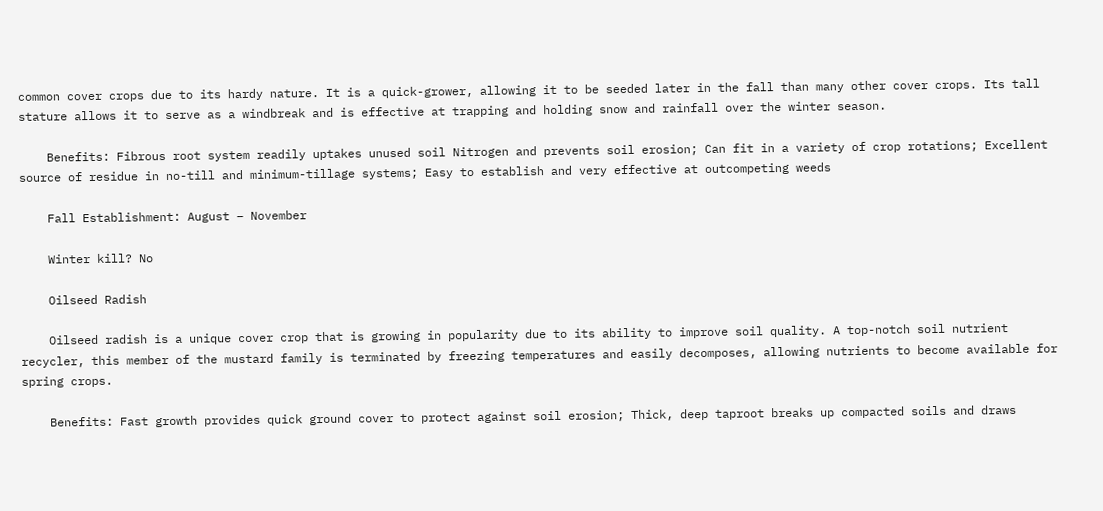common cover crops due to its hardy nature. It is a quick-grower, allowing it to be seeded later in the fall than many other cover crops. Its tall stature allows it to serve as a windbreak and is effective at trapping and holding snow and rainfall over the winter season.

    Benefits: Fibrous root system readily uptakes unused soil Nitrogen and prevents soil erosion; Can fit in a variety of crop rotations; Excellent source of residue in no-till and minimum-tillage systems; Easy to establish and very effective at outcompeting weeds

    Fall Establishment: August – November

    Winter kill? No

    Oilseed Radish

    Oilseed radish is a unique cover crop that is growing in popularity due to its ability to improve soil quality. A top-notch soil nutrient recycler, this member of the mustard family is terminated by freezing temperatures and easily decomposes, allowing nutrients to become available for spring crops.

    Benefits: Fast growth provides quick ground cover to protect against soil erosion; Thick, deep taproot breaks up compacted soils and draws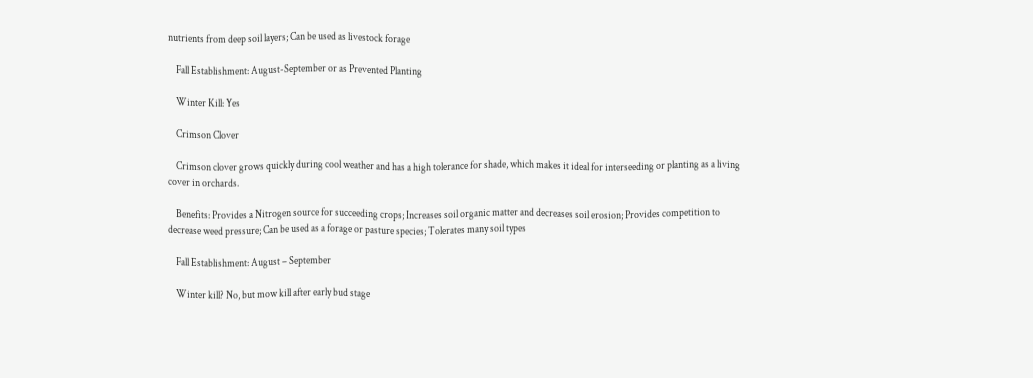nutrients from deep soil layers; Can be used as livestock forage

    Fall Establishment: August-September or as Prevented Planting

    Winter Kill: Yes

    Crimson Clover

    Crimson clover grows quickly during cool weather and has a high tolerance for shade, which makes it ideal for interseeding or planting as a living cover in orchards.

    Benefits: Provides a Nitrogen source for succeeding crops; Increases soil organic matter and decreases soil erosion; Provides competition to decrease weed pressure; Can be used as a forage or pasture species; Tolerates many soil types

    Fall Establishment: August – September

    Winter kill? No, but mow kill after early bud stage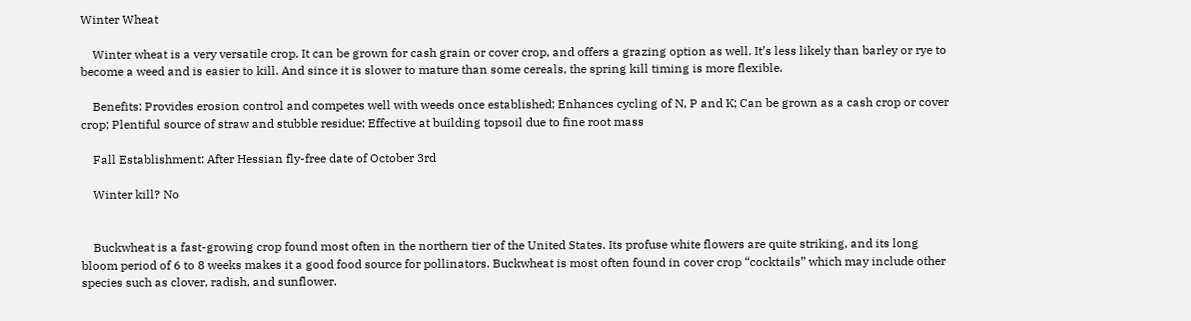Winter Wheat

    Winter wheat is a very versatile crop. It can be grown for cash grain or cover crop, and offers a grazing option as well. It’s less likely than barley or rye to become a weed and is easier to kill. And since it is slower to mature than some cereals, the spring kill timing is more flexible.

    Benefits: Provides erosion control and competes well with weeds once established; Enhances cycling of N, P and K; Can be grown as a cash crop or cover crop; Plentiful source of straw and stubble residue; Effective at building topsoil due to fine root mass

    Fall Establishment: After Hessian fly-free date of October 3rd

    Winter kill? No


    Buckwheat is a fast-growing crop found most often in the northern tier of the United States. Its profuse white flowers are quite striking, and its long bloom period of 6 to 8 weeks makes it a good food source for pollinators. Buckwheat is most often found in cover crop “cocktails” which may include other species such as clover, radish, and sunflower.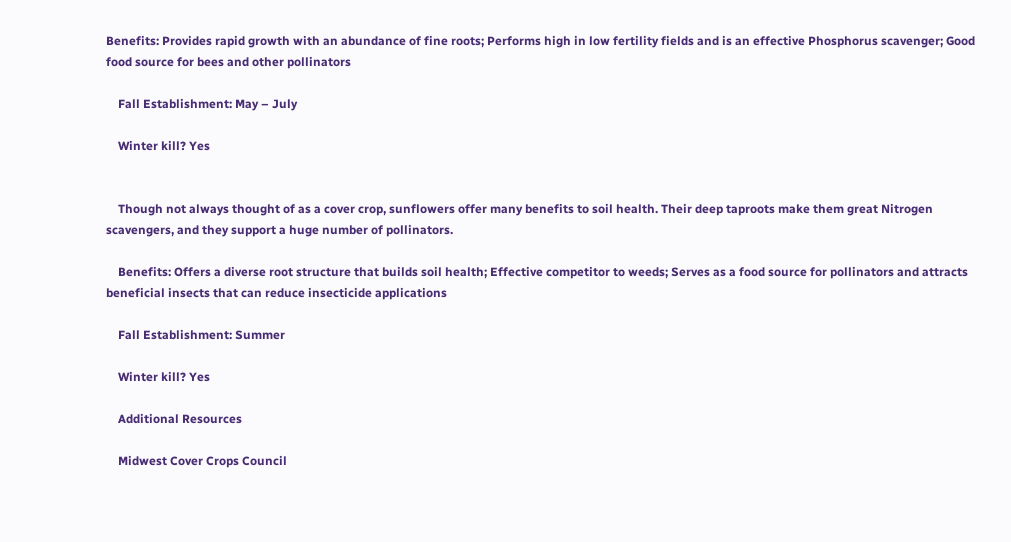Benefits: Provides rapid growth with an abundance of fine roots; Performs high in low fertility fields and is an effective Phosphorus scavenger; Good food source for bees and other pollinators

    Fall Establishment: May – July

    Winter kill? Yes


    Though not always thought of as a cover crop, sunflowers offer many benefits to soil health. Their deep taproots make them great Nitrogen scavengers, and they support a huge number of pollinators.

    Benefits: Offers a diverse root structure that builds soil health; Effective competitor to weeds; Serves as a food source for pollinators and attracts beneficial insects that can reduce insecticide applications

    Fall Establishment: Summer

    Winter kill? Yes

    Additional Resources

    Midwest Cover Crops Council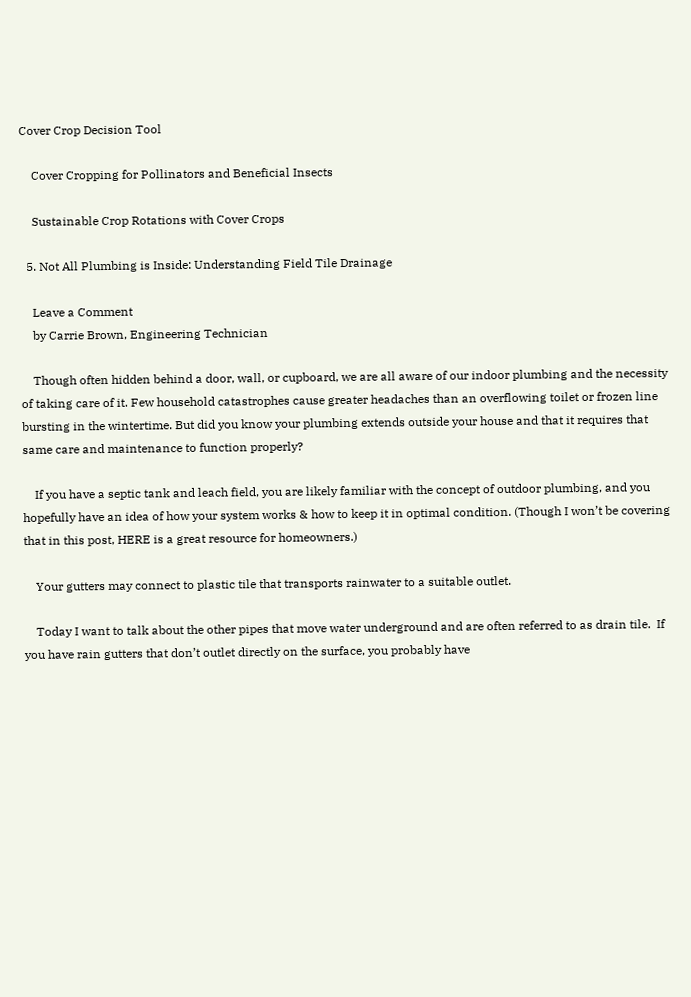Cover Crop Decision Tool

    Cover Cropping for Pollinators and Beneficial Insects

    Sustainable Crop Rotations with Cover Crops

  5. Not All Plumbing is Inside: Understanding Field Tile Drainage

    Leave a Comment
    by Carrie Brown, Engineering Technician

    Though often hidden behind a door, wall, or cupboard, we are all aware of our indoor plumbing and the necessity of taking care of it. Few household catastrophes cause greater headaches than an overflowing toilet or frozen line bursting in the wintertime. But did you know your plumbing extends outside your house and that it requires that same care and maintenance to function properly?

    If you have a septic tank and leach field, you are likely familiar with the concept of outdoor plumbing, and you hopefully have an idea of how your system works & how to keep it in optimal condition. (Though I won’t be covering that in this post, HERE is a great resource for homeowners.)

    Your gutters may connect to plastic tile that transports rainwater to a suitable outlet.

    Today I want to talk about the other pipes that move water underground and are often referred to as drain tile.  If you have rain gutters that don’t outlet directly on the surface, you probably have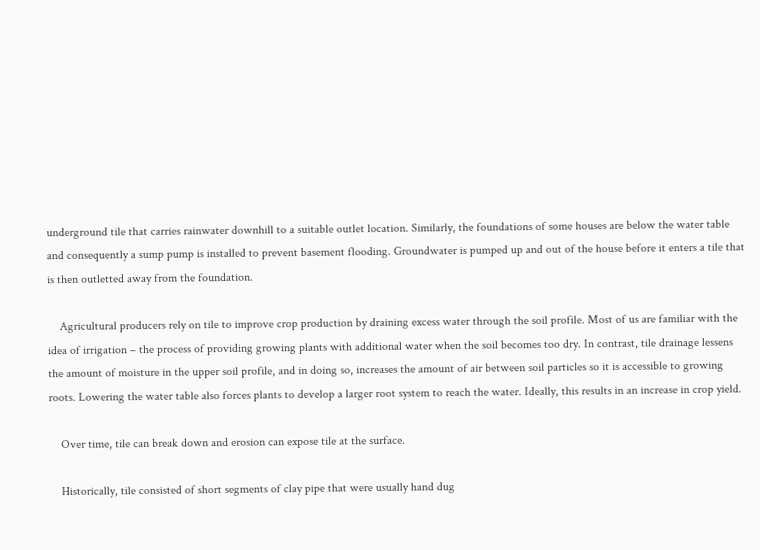underground tile that carries rainwater downhill to a suitable outlet location. Similarly, the foundations of some houses are below the water table and consequently a sump pump is installed to prevent basement flooding. Groundwater is pumped up and out of the house before it enters a tile that is then outletted away from the foundation.

    Agricultural producers rely on tile to improve crop production by draining excess water through the soil profile. Most of us are familiar with the idea of irrigation – the process of providing growing plants with additional water when the soil becomes too dry. In contrast, tile drainage lessens the amount of moisture in the upper soil profile, and in doing so, increases the amount of air between soil particles so it is accessible to growing roots. Lowering the water table also forces plants to develop a larger root system to reach the water. Ideally, this results in an increase in crop yield.

    Over time, tile can break down and erosion can expose tile at the surface.

    Historically, tile consisted of short segments of clay pipe that were usually hand dug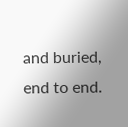and buried, end to end.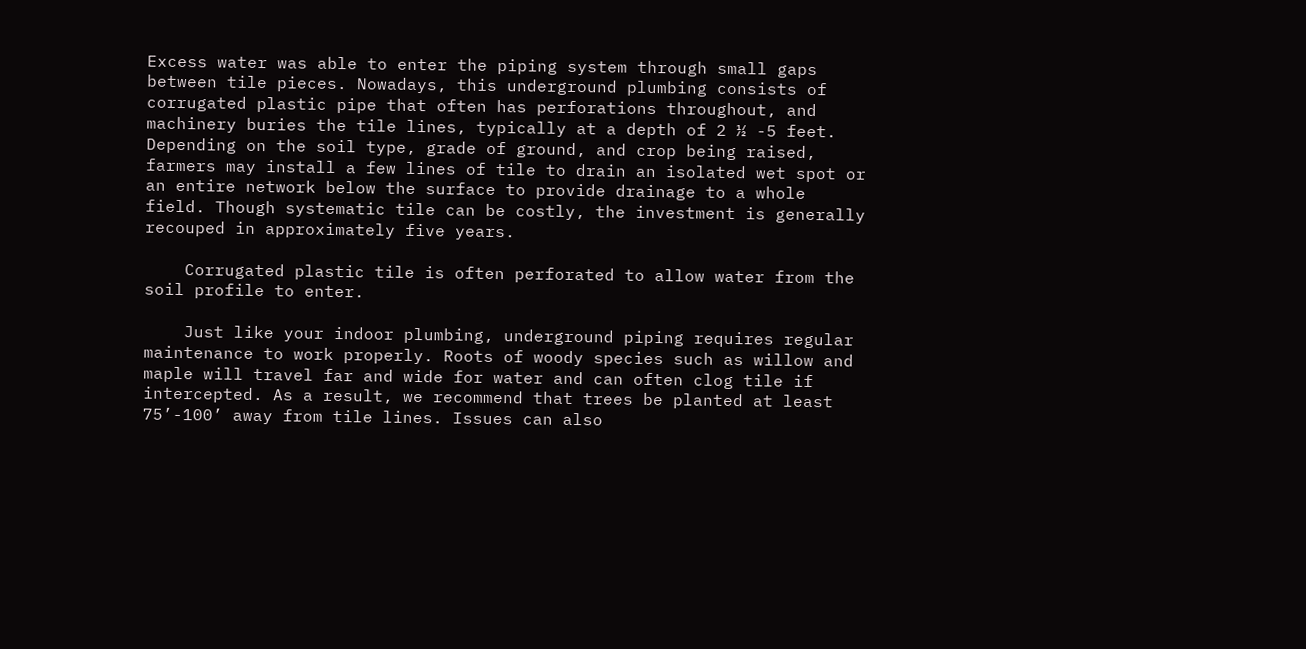Excess water was able to enter the piping system through small gaps between tile pieces. Nowadays, this underground plumbing consists of corrugated plastic pipe that often has perforations throughout, and machinery buries the tile lines, typically at a depth of 2 ½ -5 feet. Depending on the soil type, grade of ground, and crop being raised, farmers may install a few lines of tile to drain an isolated wet spot or an entire network below the surface to provide drainage to a whole field. Though systematic tile can be costly, the investment is generally recouped in approximately five years.

    Corrugated plastic tile is often perforated to allow water from the soil profile to enter.

    Just like your indoor plumbing, underground piping requires regular maintenance to work properly. Roots of woody species such as willow and maple will travel far and wide for water and can often clog tile if intercepted. As a result, we recommend that trees be planted at least 75’-100’ away from tile lines. Issues can also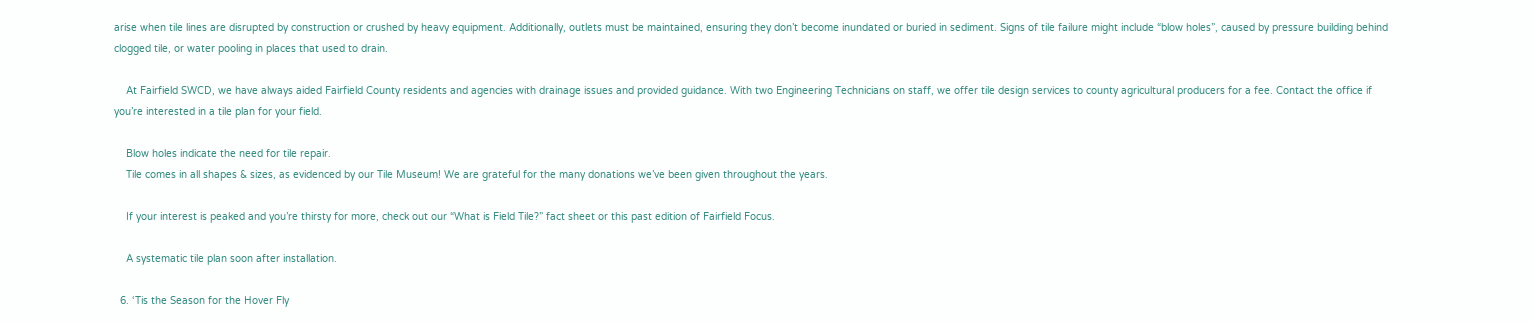arise when tile lines are disrupted by construction or crushed by heavy equipment. Additionally, outlets must be maintained, ensuring they don’t become inundated or buried in sediment. Signs of tile failure might include “blow holes”, caused by pressure building behind clogged tile, or water pooling in places that used to drain.

    At Fairfield SWCD, we have always aided Fairfield County residents and agencies with drainage issues and provided guidance. With two Engineering Technicians on staff, we offer tile design services to county agricultural producers for a fee. Contact the office if you’re interested in a tile plan for your field.

    Blow holes indicate the need for tile repair.
    Tile comes in all shapes & sizes, as evidenced by our Tile Museum! We are grateful for the many donations we’ve been given throughout the years.

    If your interest is peaked and you’re thirsty for more, check out our “What is Field Tile?” fact sheet or this past edition of Fairfield Focus.

    A systematic tile plan soon after installation.

  6. ‘Tis the Season for the Hover Fly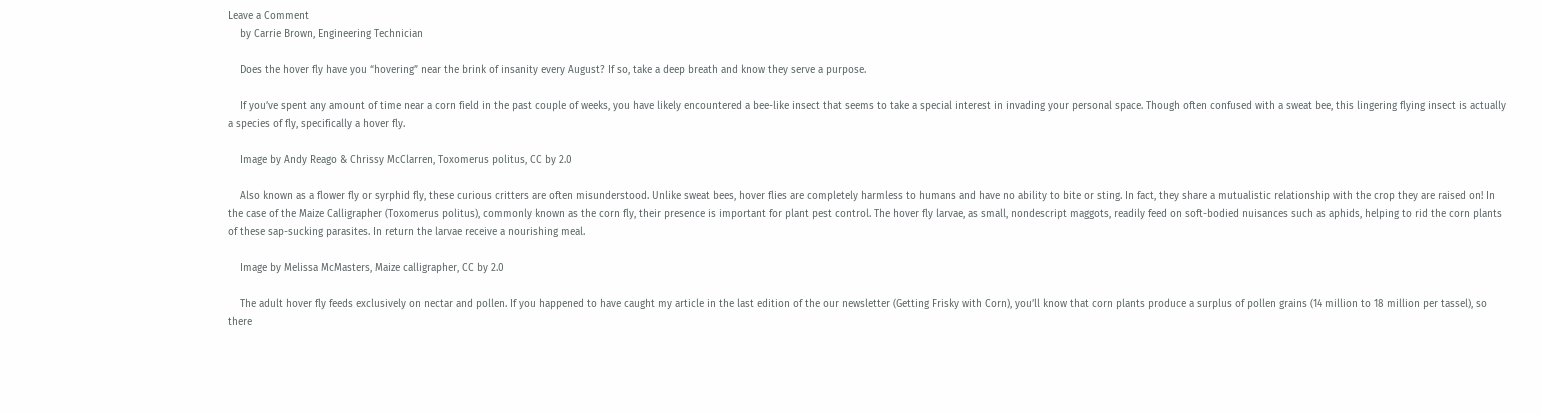Leave a Comment
    by Carrie Brown, Engineering Technician

    Does the hover fly have you “hovering” near the brink of insanity every August? If so, take a deep breath and know they serve a purpose.

    If you’ve spent any amount of time near a corn field in the past couple of weeks, you have likely encountered a bee-like insect that seems to take a special interest in invading your personal space. Though often confused with a sweat bee, this lingering flying insect is actually a species of fly, specifically a hover fly.

    Image by Andy Reago & Chrissy McClarren, Toxomerus politus, CC by 2.0

    Also known as a flower fly or syrphid fly, these curious critters are often misunderstood. Unlike sweat bees, hover flies are completely harmless to humans and have no ability to bite or sting. In fact, they share a mutualistic relationship with the crop they are raised on! In the case of the Maize Calligrapher (Toxomerus politus), commonly known as the corn fly, their presence is important for plant pest control. The hover fly larvae, as small, nondescript maggots, readily feed on soft-bodied nuisances such as aphids, helping to rid the corn plants of these sap-sucking parasites. In return the larvae receive a nourishing meal.

    Image by Melissa McMasters, Maize calligrapher, CC by 2.0

    The adult hover fly feeds exclusively on nectar and pollen. If you happened to have caught my article in the last edition of the our newsletter (Getting Frisky with Corn), you’ll know that corn plants produce a surplus of pollen grains (14 million to 18 million per tassel), so there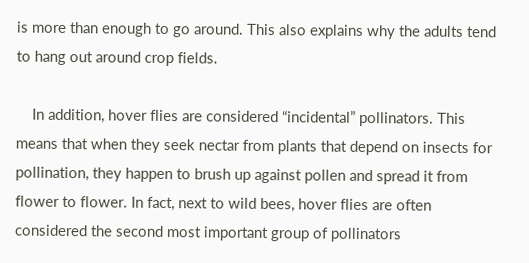is more than enough to go around. This also explains why the adults tend to hang out around crop fields.

    In addition, hover flies are considered “incidental” pollinators. This means that when they seek nectar from plants that depend on insects for pollination, they happen to brush up against pollen and spread it from flower to flower. In fact, next to wild bees, hover flies are often considered the second most important group of pollinators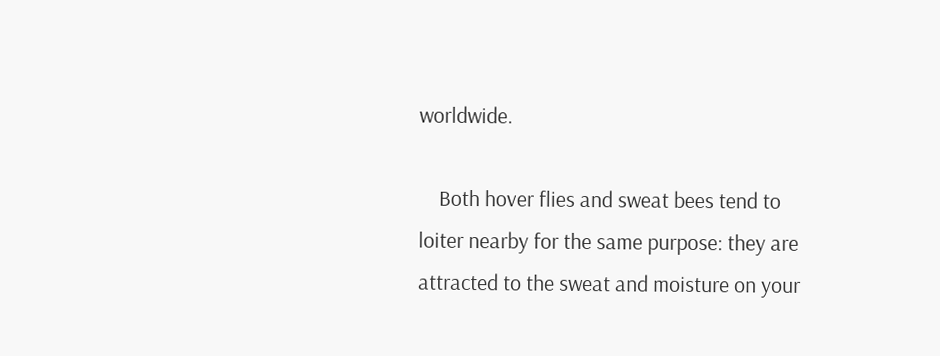worldwide.

    Both hover flies and sweat bees tend to loiter nearby for the same purpose: they are attracted to the sweat and moisture on your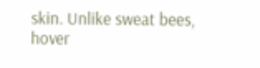skin. Unlike sweat bees, hover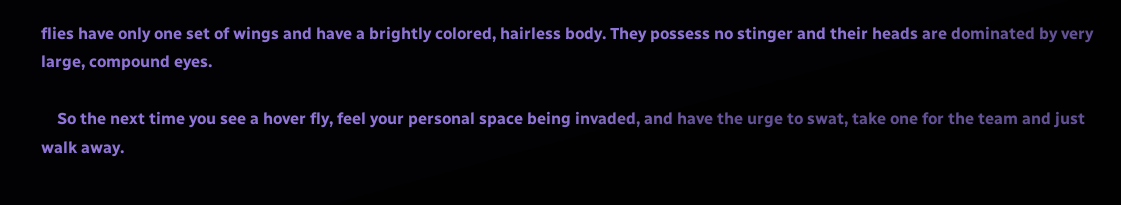flies have only one set of wings and have a brightly colored, hairless body. They possess no stinger and their heads are dominated by very large, compound eyes.

    So the next time you see a hover fly, feel your personal space being invaded, and have the urge to swat, take one for the team and just walk away.